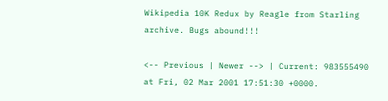Wikipedia 10K Redux by Reagle from Starling archive. Bugs abound!!!

<-- Previous | Newer --> | Current: 983555490 at Fri, 02 Mar 2001 17:51:30 +0000.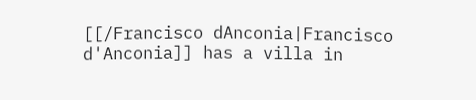[[/Francisco dAnconia|Francisco d'Anconia]] has a villa in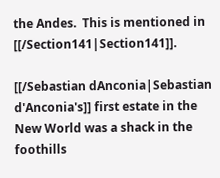the Andes.  This is mentioned in [[/Section141|Section141]].

[[/Sebastian dAnconia|Sebastian d'Anconia's]] first estate in the New World was a shack in the foothills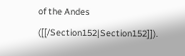of the Andes ([[/Section152|Section152]]).